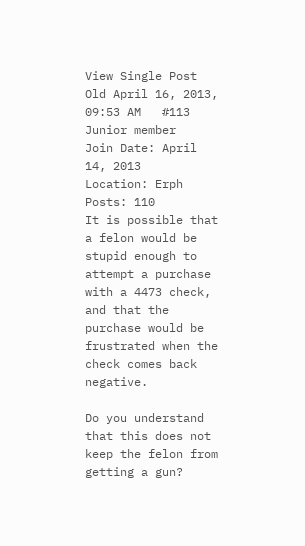View Single Post
Old April 16, 2013, 09:53 AM   #113
Junior member
Join Date: April 14, 2013
Location: Erph
Posts: 110
It is possible that a felon would be stupid enough to attempt a purchase with a 4473 check, and that the purchase would be frustrated when the check comes back negative.

Do you understand that this does not keep the felon from getting a gun?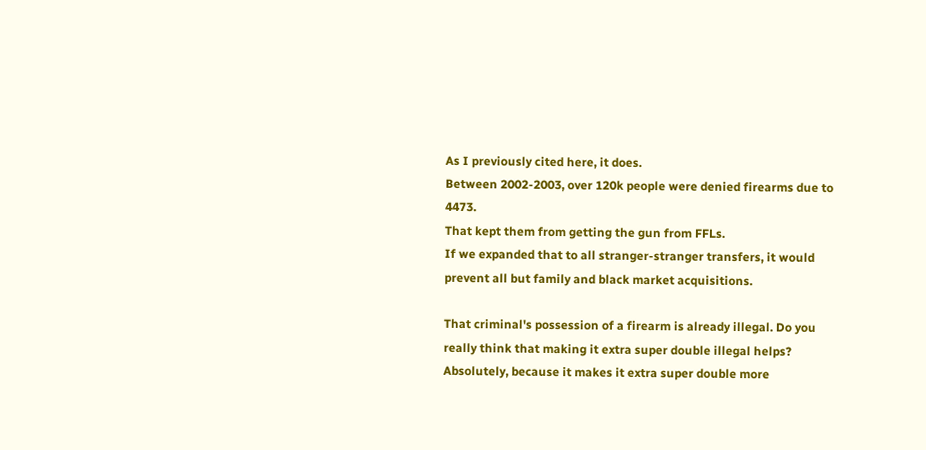As I previously cited here, it does.
Between 2002-2003, over 120k people were denied firearms due to 4473.
That kept them from getting the gun from FFLs.
If we expanded that to all stranger-stranger transfers, it would prevent all but family and black market acquisitions.

That criminal's possession of a firearm is already illegal. Do you really think that making it extra super double illegal helps?
Absolutely, because it makes it extra super double more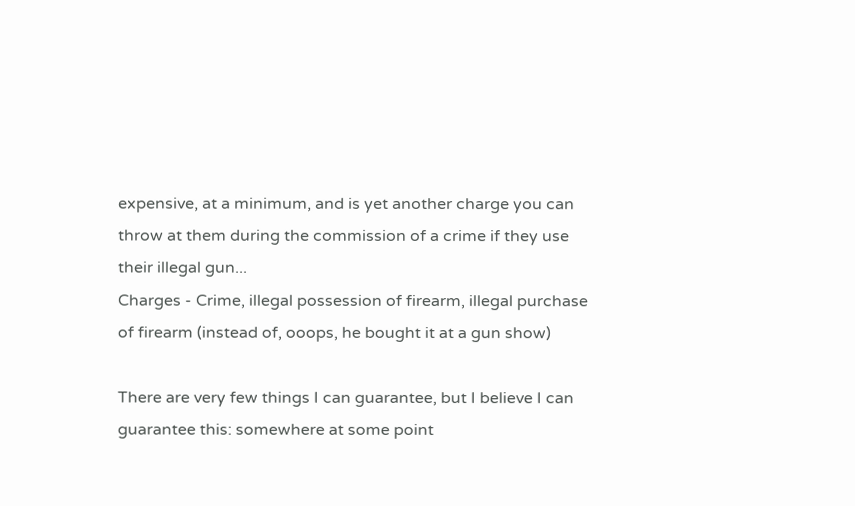expensive, at a minimum, and is yet another charge you can throw at them during the commission of a crime if they use their illegal gun...
Charges - Crime, illegal possession of firearm, illegal purchase of firearm (instead of, ooops, he bought it at a gun show)

There are very few things I can guarantee, but I believe I can guarantee this: somewhere at some point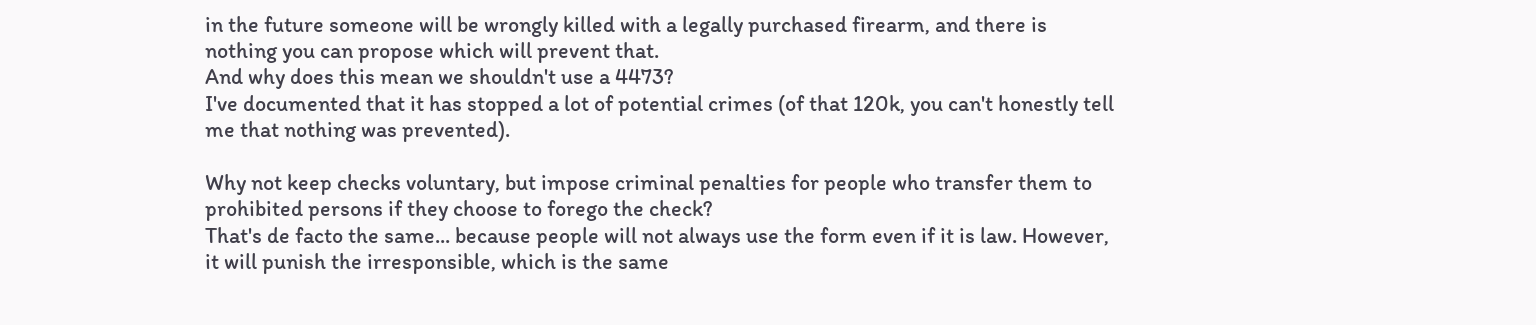in the future someone will be wrongly killed with a legally purchased firearm, and there is nothing you can propose which will prevent that.
And why does this mean we shouldn't use a 4473?
I've documented that it has stopped a lot of potential crimes (of that 120k, you can't honestly tell me that nothing was prevented).

Why not keep checks voluntary, but impose criminal penalties for people who transfer them to prohibited persons if they choose to forego the check?
That's de facto the same... because people will not always use the form even if it is law. However, it will punish the irresponsible, which is the same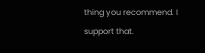thing you recommend. I support that.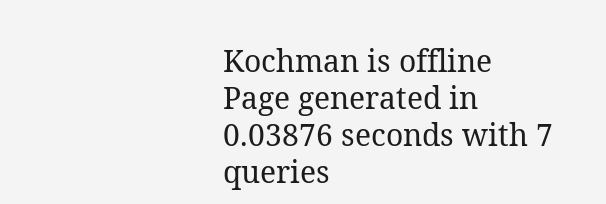Kochman is offline
Page generated in 0.03876 seconds with 7 queries